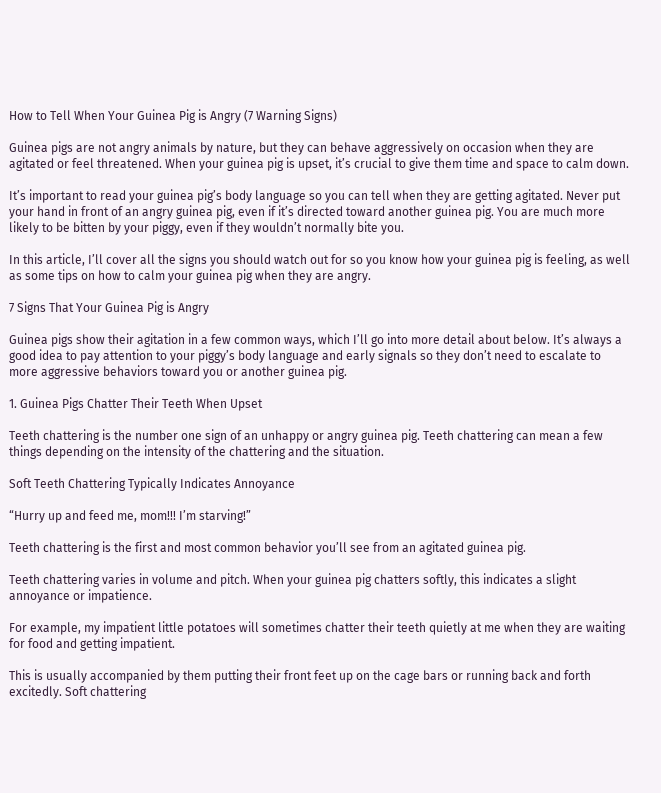How to Tell When Your Guinea Pig is Angry (7 Warning Signs)

Guinea pigs are not angry animals by nature, but they can behave aggressively on occasion when they are agitated or feel threatened. When your guinea pig is upset, it’s crucial to give them time and space to calm down.

It’s important to read your guinea pig’s body language so you can tell when they are getting agitated. Never put your hand in front of an angry guinea pig, even if it’s directed toward another guinea pig. You are much more likely to be bitten by your piggy, even if they wouldn’t normally bite you.

In this article, I’ll cover all the signs you should watch out for so you know how your guinea pig is feeling, as well as some tips on how to calm your guinea pig when they are angry.

7 Signs That Your Guinea Pig is Angry

Guinea pigs show their agitation in a few common ways, which I’ll go into more detail about below. It’s always a good idea to pay attention to your piggy’s body language and early signals so they don’t need to escalate to more aggressive behaviors toward you or another guinea pig.

1. Guinea Pigs Chatter Their Teeth When Upset

Teeth chattering is the number one sign of an unhappy or angry guinea pig. Teeth chattering can mean a few things depending on the intensity of the chattering and the situation.

Soft Teeth Chattering Typically Indicates Annoyance

“Hurry up and feed me, mom!!! I’m starving!”

Teeth chattering is the first and most common behavior you’ll see from an agitated guinea pig.

Teeth chattering varies in volume and pitch. When your guinea pig chatters softly, this indicates a slight annoyance or impatience.

For example, my impatient little potatoes will sometimes chatter their teeth quietly at me when they are waiting for food and getting impatient.

This is usually accompanied by them putting their front feet up on the cage bars or running back and forth excitedly. Soft chattering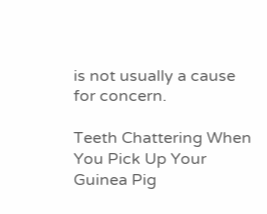is not usually a cause for concern.

Teeth Chattering When You Pick Up Your Guinea Pig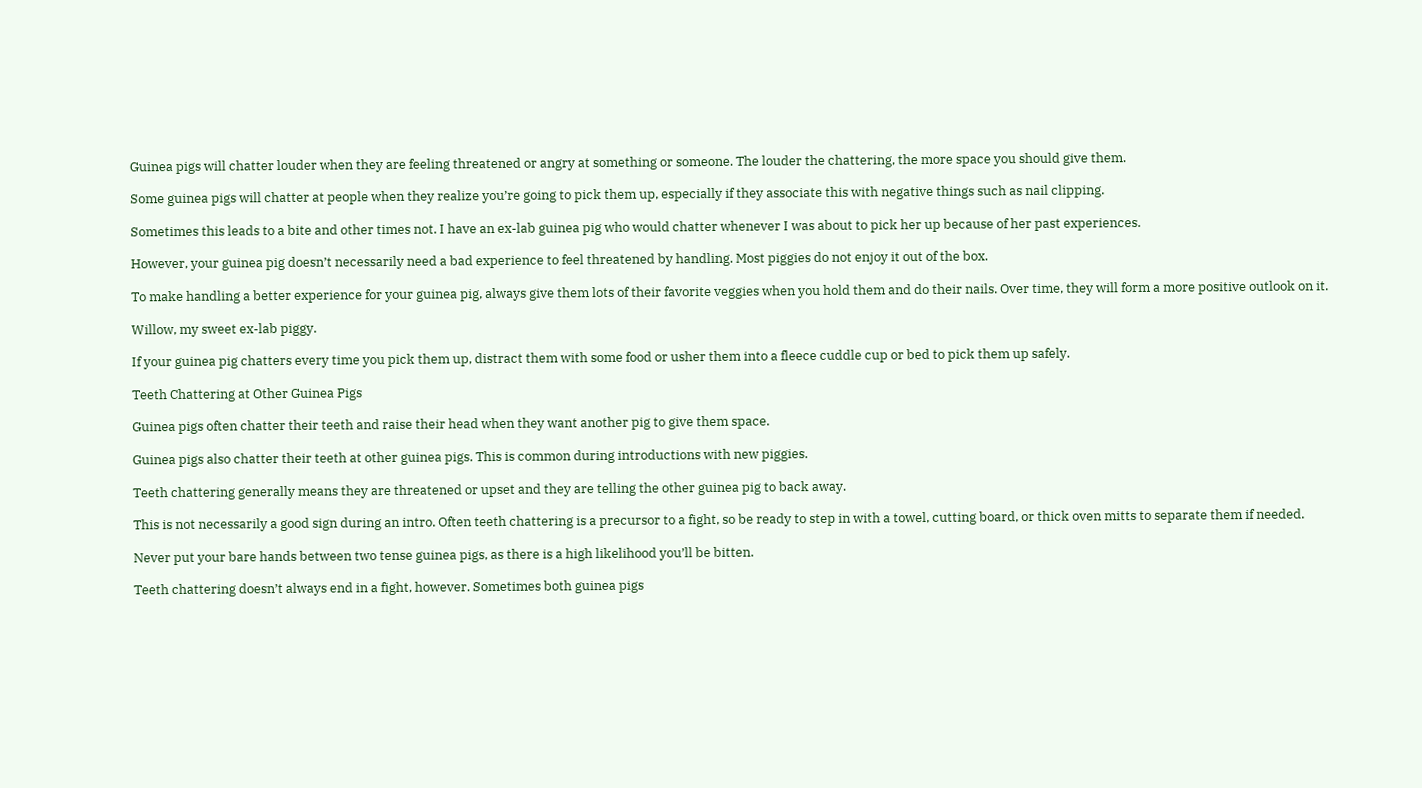Guinea pigs will chatter louder when they are feeling threatened or angry at something or someone. The louder the chattering, the more space you should give them.

Some guinea pigs will chatter at people when they realize you’re going to pick them up, especially if they associate this with negative things such as nail clipping.

Sometimes this leads to a bite and other times not. I have an ex-lab guinea pig who would chatter whenever I was about to pick her up because of her past experiences.

However, your guinea pig doesn’t necessarily need a bad experience to feel threatened by handling. Most piggies do not enjoy it out of the box.

To make handling a better experience for your guinea pig, always give them lots of their favorite veggies when you hold them and do their nails. Over time, they will form a more positive outlook on it.

Willow, my sweet ex-lab piggy.

If your guinea pig chatters every time you pick them up, distract them with some food or usher them into a fleece cuddle cup or bed to pick them up safely.

Teeth Chattering at Other Guinea Pigs

Guinea pigs often chatter their teeth and raise their head when they want another pig to give them space.

Guinea pigs also chatter their teeth at other guinea pigs. This is common during introductions with new piggies.

Teeth chattering generally means they are threatened or upset and they are telling the other guinea pig to back away.

This is not necessarily a good sign during an intro. Often teeth chattering is a precursor to a fight, so be ready to step in with a towel, cutting board, or thick oven mitts to separate them if needed.

Never put your bare hands between two tense guinea pigs, as there is a high likelihood you’ll be bitten.

Teeth chattering doesn’t always end in a fight, however. Sometimes both guinea pigs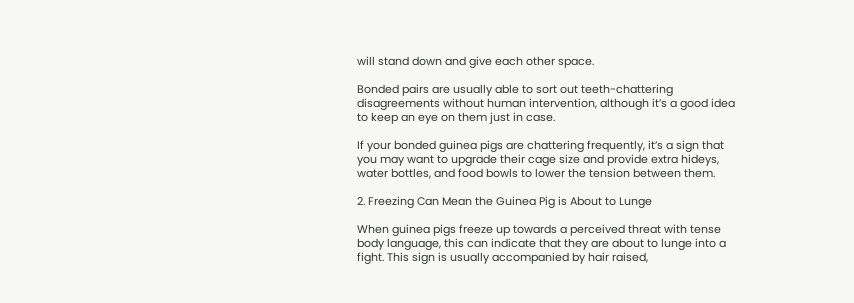will stand down and give each other space.

Bonded pairs are usually able to sort out teeth-chattering disagreements without human intervention, although it’s a good idea to keep an eye on them just in case.

If your bonded guinea pigs are chattering frequently, it’s a sign that you may want to upgrade their cage size and provide extra hideys, water bottles, and food bowls to lower the tension between them.

2. Freezing Can Mean the Guinea Pig is About to Lunge

When guinea pigs freeze up towards a perceived threat with tense body language, this can indicate that they are about to lunge into a fight. This sign is usually accompanied by hair raised,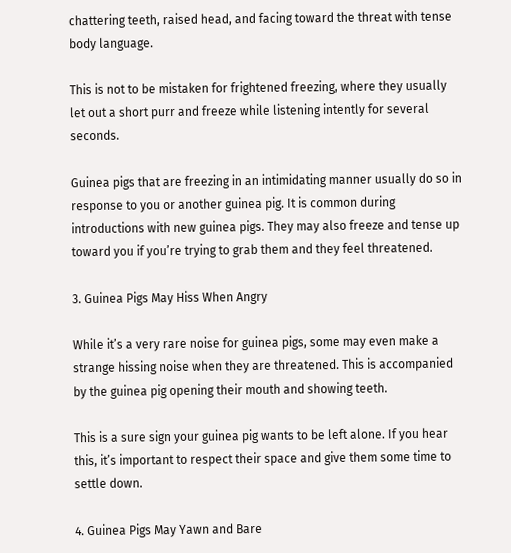chattering teeth, raised head, and facing toward the threat with tense body language.

This is not to be mistaken for frightened freezing, where they usually let out a short purr and freeze while listening intently for several seconds.

Guinea pigs that are freezing in an intimidating manner usually do so in response to you or another guinea pig. It is common during introductions with new guinea pigs. They may also freeze and tense up toward you if you’re trying to grab them and they feel threatened.

3. Guinea Pigs May Hiss When Angry

While it’s a very rare noise for guinea pigs, some may even make a strange hissing noise when they are threatened. This is accompanied by the guinea pig opening their mouth and showing teeth.

This is a sure sign your guinea pig wants to be left alone. If you hear this, it’s important to respect their space and give them some time to settle down.

4. Guinea Pigs May Yawn and Bare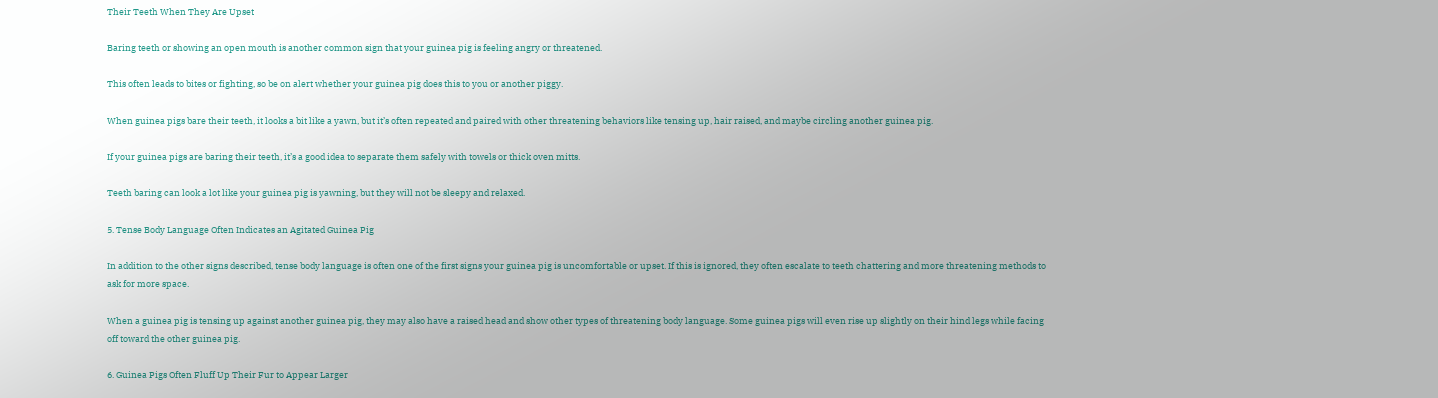Their Teeth When They Are Upset

Baring teeth or showing an open mouth is another common sign that your guinea pig is feeling angry or threatened.

This often leads to bites or fighting, so be on alert whether your guinea pig does this to you or another piggy.

When guinea pigs bare their teeth, it looks a bit like a yawn, but it’s often repeated and paired with other threatening behaviors like tensing up, hair raised, and maybe circling another guinea pig.

If your guinea pigs are baring their teeth, it’s a good idea to separate them safely with towels or thick oven mitts.

Teeth baring can look a lot like your guinea pig is yawning, but they will not be sleepy and relaxed.

5. Tense Body Language Often Indicates an Agitated Guinea Pig

In addition to the other signs described, tense body language is often one of the first signs your guinea pig is uncomfortable or upset. If this is ignored, they often escalate to teeth chattering and more threatening methods to ask for more space.

When a guinea pig is tensing up against another guinea pig, they may also have a raised head and show other types of threatening body language. Some guinea pigs will even rise up slightly on their hind legs while facing off toward the other guinea pig.

6. Guinea Pigs Often Fluff Up Their Fur to Appear Larger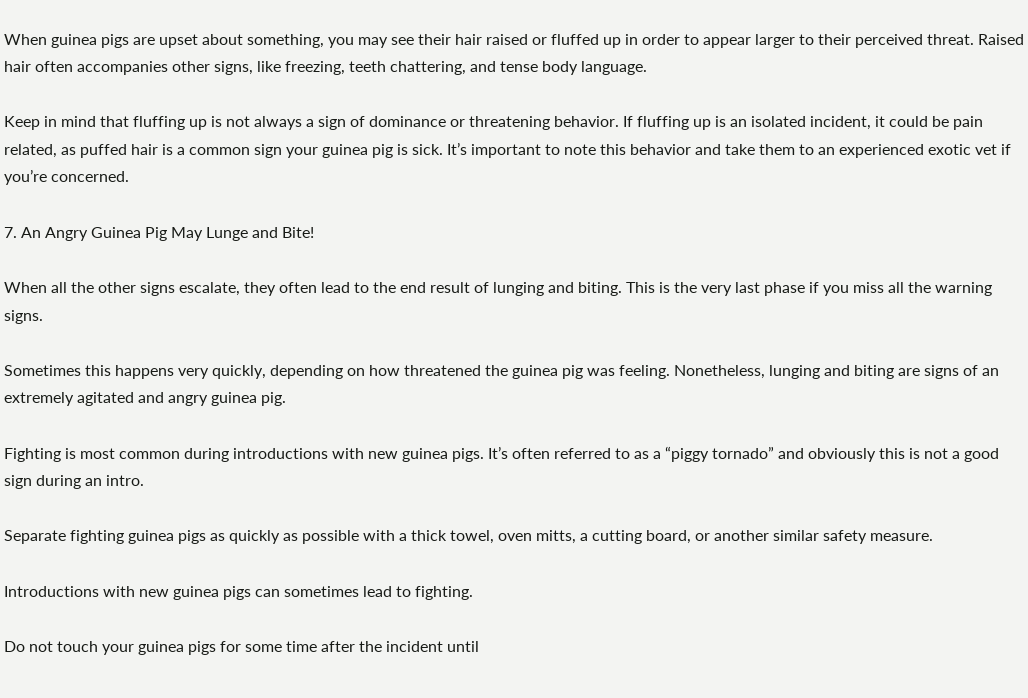When guinea pigs are upset about something, you may see their hair raised or fluffed up in order to appear larger to their perceived threat. Raised hair often accompanies other signs, like freezing, teeth chattering, and tense body language.

Keep in mind that fluffing up is not always a sign of dominance or threatening behavior. If fluffing up is an isolated incident, it could be pain related, as puffed hair is a common sign your guinea pig is sick. It’s important to note this behavior and take them to an experienced exotic vet if you’re concerned.

7. An Angry Guinea Pig May Lunge and Bite!

When all the other signs escalate, they often lead to the end result of lunging and biting. This is the very last phase if you miss all the warning signs.

Sometimes this happens very quickly, depending on how threatened the guinea pig was feeling. Nonetheless, lunging and biting are signs of an extremely agitated and angry guinea pig.

Fighting is most common during introductions with new guinea pigs. It’s often referred to as a “piggy tornado” and obviously this is not a good sign during an intro.

Separate fighting guinea pigs as quickly as possible with a thick towel, oven mitts, a cutting board, or another similar safety measure.

Introductions with new guinea pigs can sometimes lead to fighting.

Do not touch your guinea pigs for some time after the incident until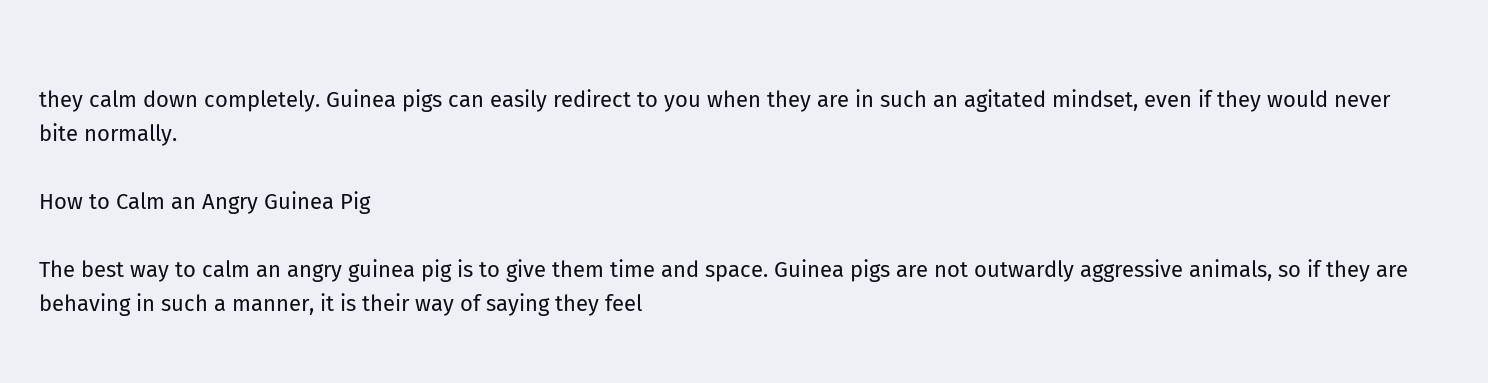they calm down completely. Guinea pigs can easily redirect to you when they are in such an agitated mindset, even if they would never bite normally.

How to Calm an Angry Guinea Pig

The best way to calm an angry guinea pig is to give them time and space. Guinea pigs are not outwardly aggressive animals, so if they are behaving in such a manner, it is their way of saying they feel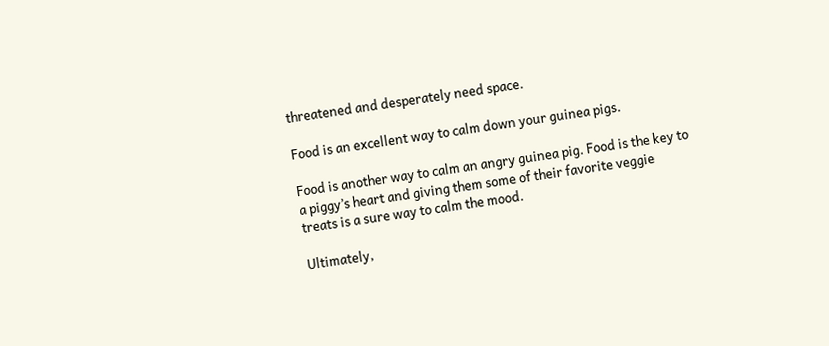threatened and desperately need space.

Food is an excellent way to calm down your guinea pigs.

Food is another way to calm an angry guinea pig. Food is the key to a piggy’s heart and giving them some of their favorite veggie treats is a sure way to calm the mood.

Ultimately,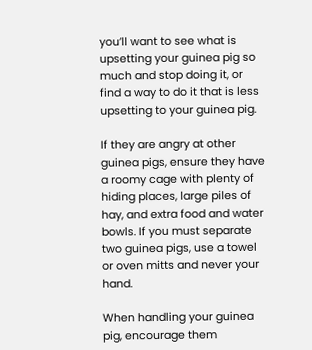you’ll want to see what is upsetting your guinea pig so much and stop doing it, or find a way to do it that is less upsetting to your guinea pig.

If they are angry at other guinea pigs, ensure they have a roomy cage with plenty of hiding places, large piles of hay, and extra food and water bowls. If you must separate two guinea pigs, use a towel or oven mitts and never your hand.

When handling your guinea pig, encourage them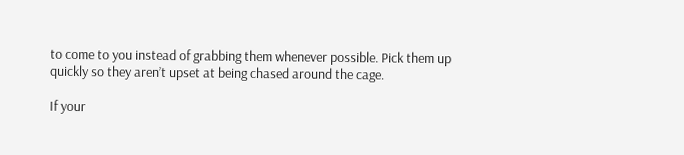to come to you instead of grabbing them whenever possible. Pick them up quickly so they aren’t upset at being chased around the cage.

If your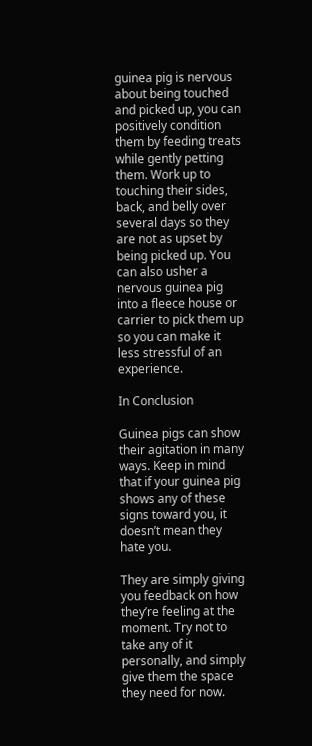guinea pig is nervous about being touched and picked up, you can positively condition them by feeding treats while gently petting them. Work up to touching their sides, back, and belly over several days so they are not as upset by being picked up. You can also usher a nervous guinea pig into a fleece house or carrier to pick them up so you can make it less stressful of an experience.

In Conclusion

Guinea pigs can show their agitation in many ways. Keep in mind that if your guinea pig shows any of these signs toward you, it doesn’t mean they hate you.

They are simply giving you feedback on how they’re feeling at the moment. Try not to take any of it personally, and simply give them the space they need for now.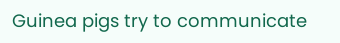Guinea pigs try to communicate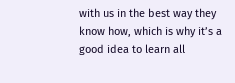with us in the best way they know how, which is why it’s a good idea to learn all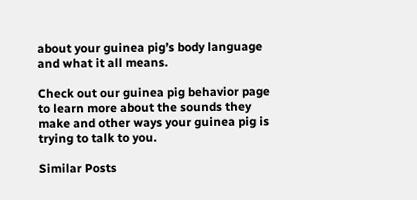about your guinea pig’s body language and what it all means.

Check out our guinea pig behavior page to learn more about the sounds they make and other ways your guinea pig is trying to talk to you.

Similar Posts